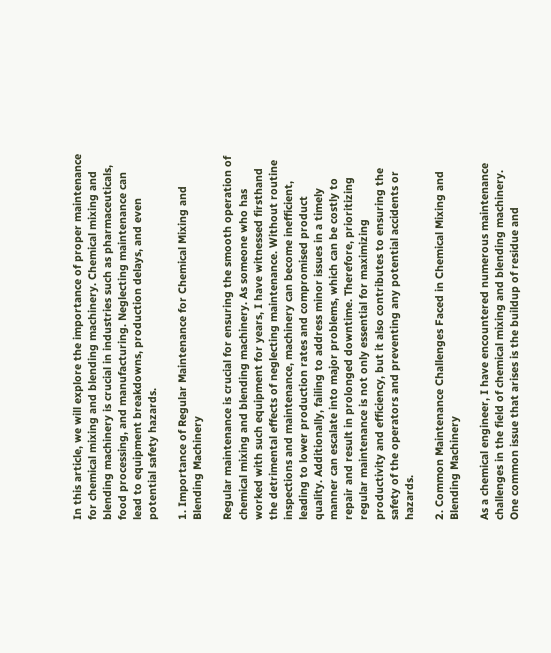In this article, we will explore the importance of proper maintenance for chemical mixing and blending machinery. Chemical mixing and blending machinery is crucial in industries such as pharmaceuticals, food processing, and manufacturing. Neglecting maintenance can lead to equipment breakdowns, production delays, and even potential safety hazards.

1. Importance of Regular Maintenance for Chemical Mixing and Blending Machinery

Regular maintenance is crucial for ensuring the smooth operation of chemical mixing and blending machinery. As someone who has worked with such equipment for years, I have witnessed firsthand the detrimental effects of neglecting maintenance. Without routine inspections and maintenance, machinery can become inefficient, leading to lower production rates and compromised product quality. Additionally, failing to address minor issues in a timely manner can escalate into major problems, which can be costly to repair and result in prolonged downtime. Therefore, prioritizing regular maintenance is not only essential for maximizing productivity and efficiency, but it also contributes to ensuring the safety of the operators and preventing any potential accidents or hazards.

2. Common Maintenance Challenges Faced in Chemical Mixing and Blending Machinery

As a chemical engineer, I have encountered numerous maintenance challenges in the field of chemical mixing and blending machinery. One common issue that arises is the buildup of residue and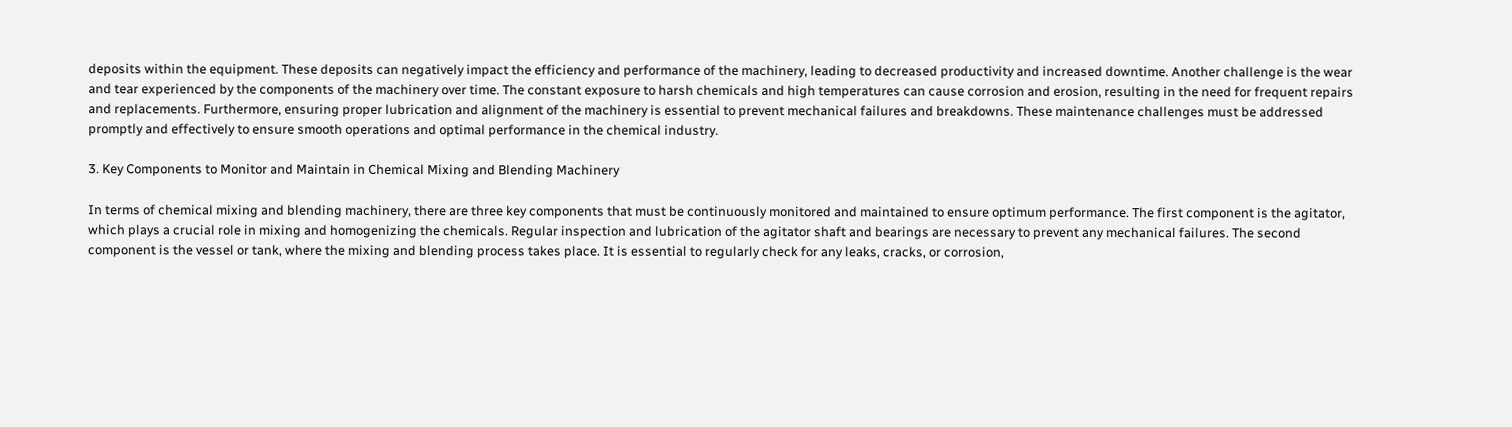deposits within the equipment. These deposits can negatively impact the efficiency and performance of the machinery, leading to decreased productivity and increased downtime. Another challenge is the wear and tear experienced by the components of the machinery over time. The constant exposure to harsh chemicals and high temperatures can cause corrosion and erosion, resulting in the need for frequent repairs and replacements. Furthermore, ensuring proper lubrication and alignment of the machinery is essential to prevent mechanical failures and breakdowns. These maintenance challenges must be addressed promptly and effectively to ensure smooth operations and optimal performance in the chemical industry.

3. Key Components to Monitor and Maintain in Chemical Mixing and Blending Machinery

In terms of chemical mixing and blending machinery, there are three key components that must be continuously monitored and maintained to ensure optimum performance. The first component is the agitator, which plays a crucial role in mixing and homogenizing the chemicals. Regular inspection and lubrication of the agitator shaft and bearings are necessary to prevent any mechanical failures. The second component is the vessel or tank, where the mixing and blending process takes place. It is essential to regularly check for any leaks, cracks, or corrosion,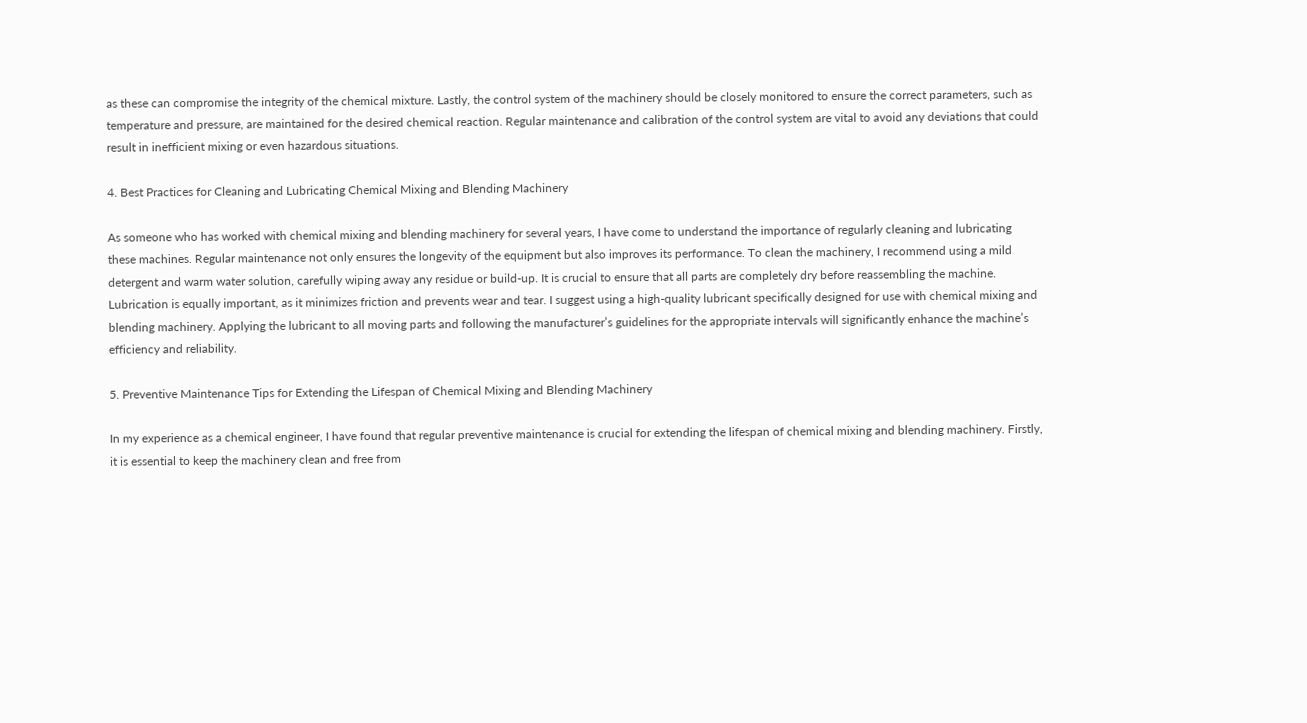as these can compromise the integrity of the chemical mixture. Lastly, the control system of the machinery should be closely monitored to ensure the correct parameters, such as temperature and pressure, are maintained for the desired chemical reaction. Regular maintenance and calibration of the control system are vital to avoid any deviations that could result in inefficient mixing or even hazardous situations.

4. Best Practices for Cleaning and Lubricating Chemical Mixing and Blending Machinery

As someone who has worked with chemical mixing and blending machinery for several years, I have come to understand the importance of regularly cleaning and lubricating these machines. Regular maintenance not only ensures the longevity of the equipment but also improves its performance. To clean the machinery, I recommend using a mild detergent and warm water solution, carefully wiping away any residue or build-up. It is crucial to ensure that all parts are completely dry before reassembling the machine. Lubrication is equally important, as it minimizes friction and prevents wear and tear. I suggest using a high-quality lubricant specifically designed for use with chemical mixing and blending machinery. Applying the lubricant to all moving parts and following the manufacturer’s guidelines for the appropriate intervals will significantly enhance the machine’s efficiency and reliability.

5. Preventive Maintenance Tips for Extending the Lifespan of Chemical Mixing and Blending Machinery

In my experience as a chemical engineer, I have found that regular preventive maintenance is crucial for extending the lifespan of chemical mixing and blending machinery. Firstly, it is essential to keep the machinery clean and free from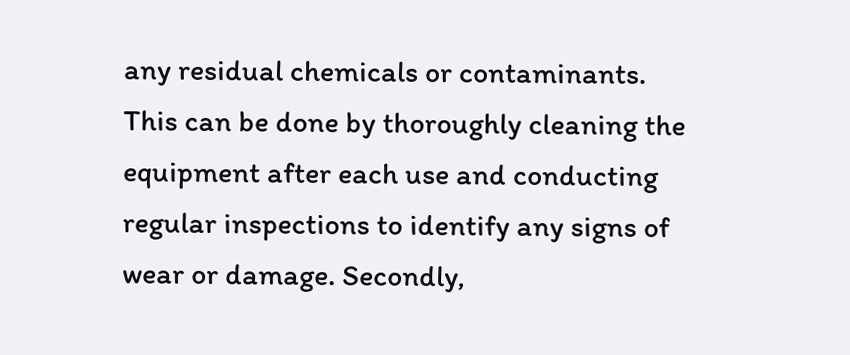any residual chemicals or contaminants. This can be done by thoroughly cleaning the equipment after each use and conducting regular inspections to identify any signs of wear or damage. Secondly,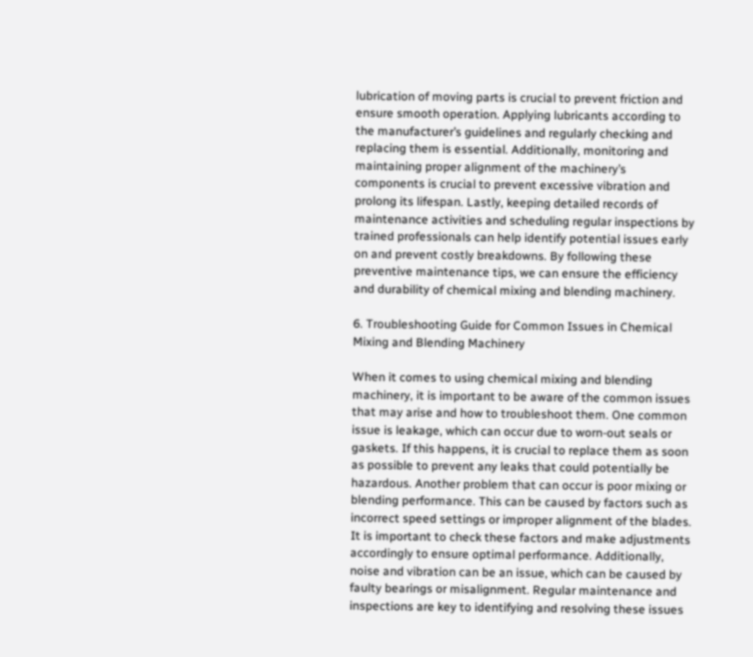lubrication of moving parts is crucial to prevent friction and ensure smooth operation. Applying lubricants according to the manufacturer’s guidelines and regularly checking and replacing them is essential. Additionally, monitoring and maintaining proper alignment of the machinery’s components is crucial to prevent excessive vibration and prolong its lifespan. Lastly, keeping detailed records of maintenance activities and scheduling regular inspections by trained professionals can help identify potential issues early on and prevent costly breakdowns. By following these preventive maintenance tips, we can ensure the efficiency and durability of chemical mixing and blending machinery.

6. Troubleshooting Guide for Common Issues in Chemical Mixing and Blending Machinery

When it comes to using chemical mixing and blending machinery, it is important to be aware of the common issues that may arise and how to troubleshoot them. One common issue is leakage, which can occur due to worn-out seals or gaskets. If this happens, it is crucial to replace them as soon as possible to prevent any leaks that could potentially be hazardous. Another problem that can occur is poor mixing or blending performance. This can be caused by factors such as incorrect speed settings or improper alignment of the blades. It is important to check these factors and make adjustments accordingly to ensure optimal performance. Additionally, noise and vibration can be an issue, which can be caused by faulty bearings or misalignment. Regular maintenance and inspections are key to identifying and resolving these issues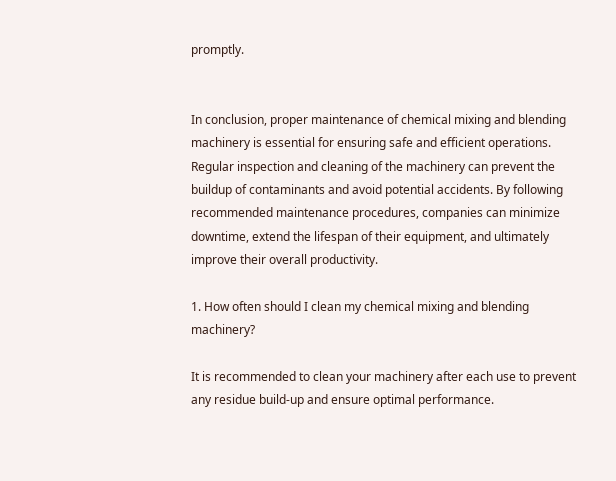promptly.


In conclusion, proper maintenance of chemical mixing and blending machinery is essential for ensuring safe and efficient operations. Regular inspection and cleaning of the machinery can prevent the buildup of contaminants and avoid potential accidents. By following recommended maintenance procedures, companies can minimize downtime, extend the lifespan of their equipment, and ultimately improve their overall productivity.

1. How often should I clean my chemical mixing and blending machinery?

It is recommended to clean your machinery after each use to prevent any residue build-up and ensure optimal performance.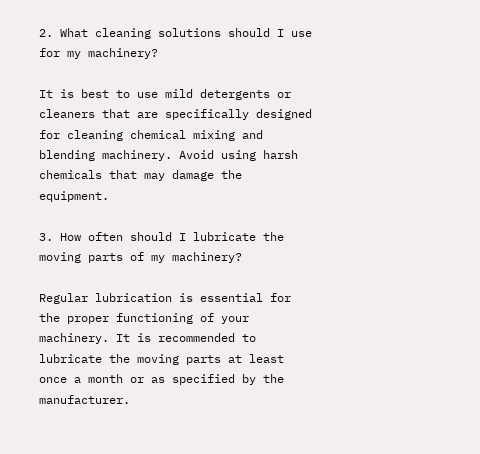2. What cleaning solutions should I use for my machinery?

It is best to use mild detergents or cleaners that are specifically designed for cleaning chemical mixing and blending machinery. Avoid using harsh chemicals that may damage the equipment.

3. How often should I lubricate the moving parts of my machinery?

Regular lubrication is essential for the proper functioning of your machinery. It is recommended to lubricate the moving parts at least once a month or as specified by the manufacturer.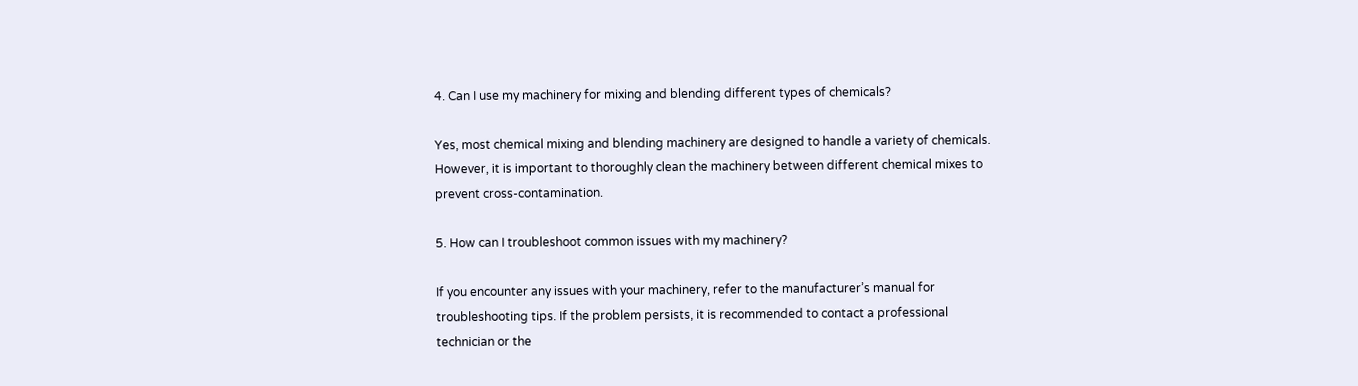4. Can I use my machinery for mixing and blending different types of chemicals?

Yes, most chemical mixing and blending machinery are designed to handle a variety of chemicals. However, it is important to thoroughly clean the machinery between different chemical mixes to prevent cross-contamination.

5. How can I troubleshoot common issues with my machinery?

If you encounter any issues with your machinery, refer to the manufacturer’s manual for troubleshooting tips. If the problem persists, it is recommended to contact a professional technician or the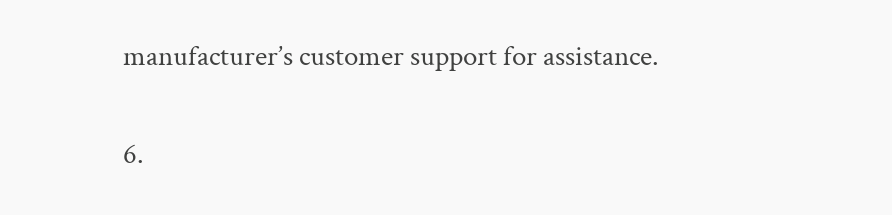manufacturer’s customer support for assistance.

6.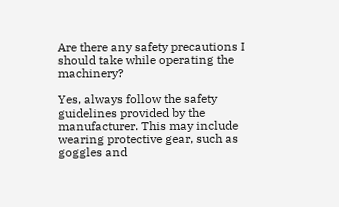Are there any safety precautions I should take while operating the machinery?

Yes, always follow the safety guidelines provided by the manufacturer. This may include wearing protective gear, such as goggles and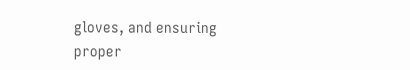gloves, and ensuring proper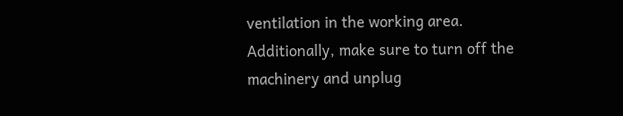ventilation in the working area. Additionally, make sure to turn off the machinery and unplug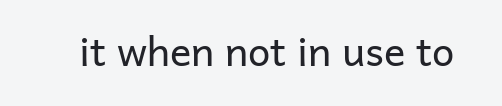it when not in use to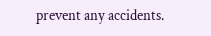prevent any accidents.